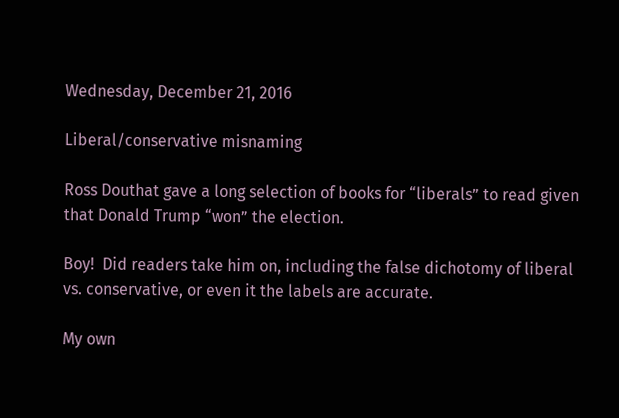Wednesday, December 21, 2016

Liberal/conservative misnaming

Ross Douthat gave a long selection of books for “liberals” to read given that Donald Trump “won” the election.

Boy!  Did readers take him on, including the false dichotomy of liberal vs. conservative, or even it the labels are accurate.

My own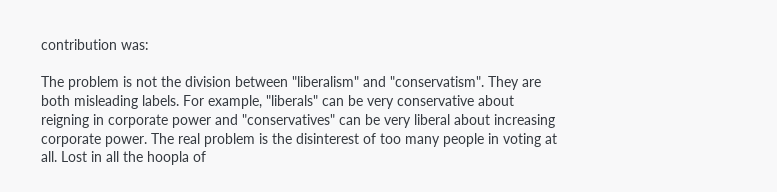contribution was:

The problem is not the division between "liberalism" and "conservatism". They are both misleading labels. For example, "liberals" can be very conservative about reigning in corporate power and "conservatives" can be very liberal about increasing corporate power. The real problem is the disinterest of too many people in voting at all. Lost in all the hoopla of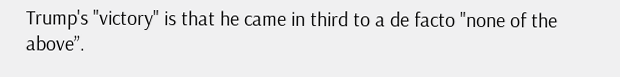Trump's "victory" is that he came in third to a de facto "none of the above”.